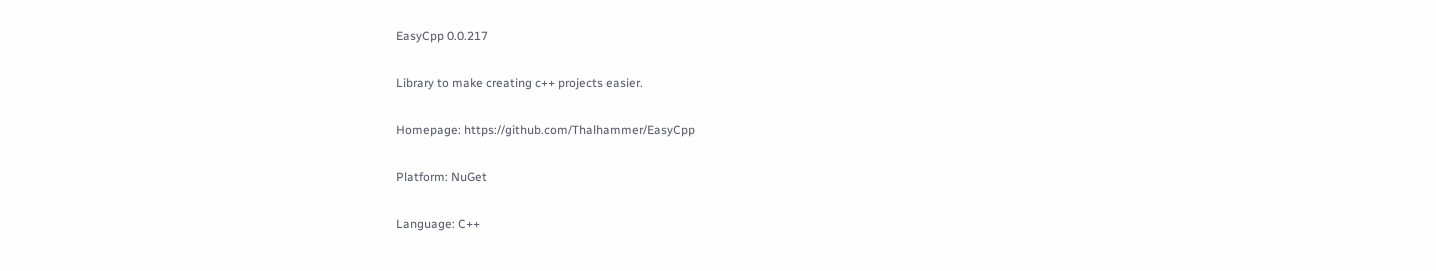EasyCpp 0.0.217

Library to make creating c++ projects easier.

Homepage: https://github.com/Thalhammer/EasyCpp

Platform: NuGet

Language: C++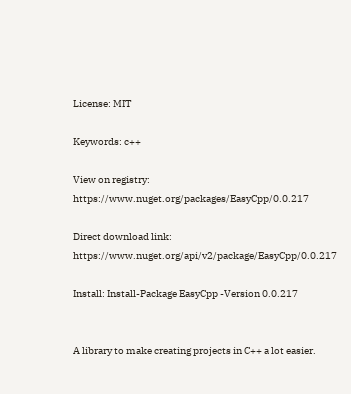License: MIT

Keywords: c++

View on registry: https://www.nuget.org/packages/EasyCpp/0.0.217

Direct download link: https://www.nuget.org/api/v2/package/EasyCpp/0.0.217

Install: Install-Package EasyCpp -Version 0.0.217


A library to make creating projects in C++ a lot easier.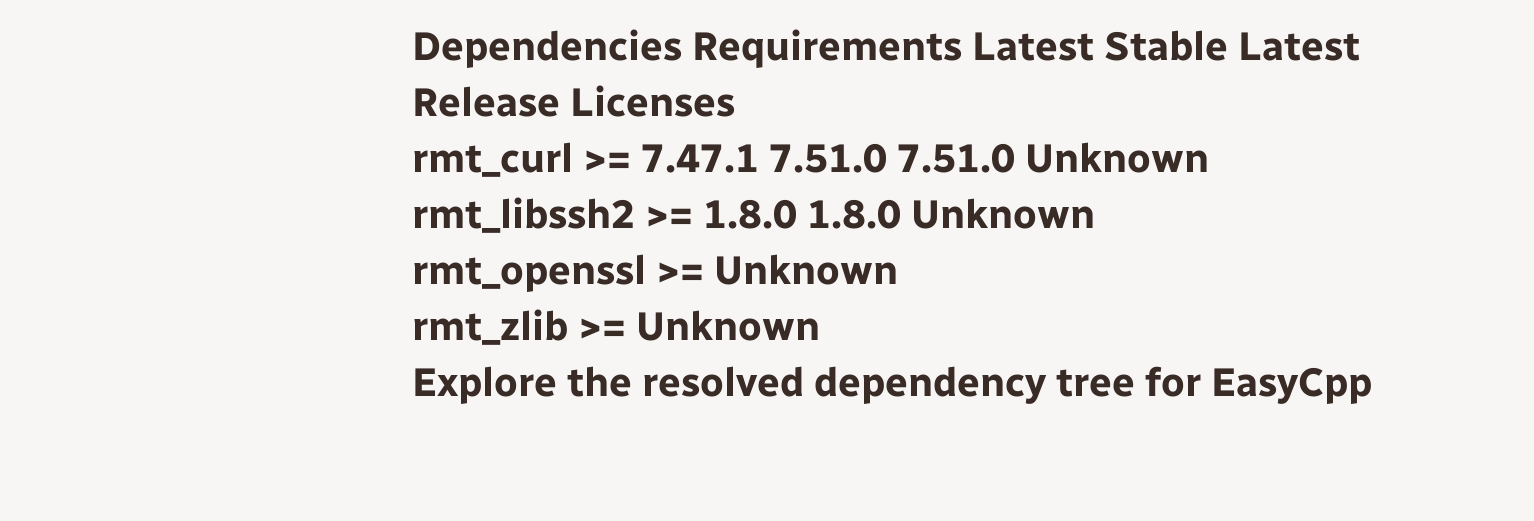Dependencies Requirements Latest Stable Latest Release Licenses
rmt_curl >= 7.47.1 7.51.0 7.51.0 Unknown
rmt_libssh2 >= 1.8.0 1.8.0 Unknown
rmt_openssl >= Unknown
rmt_zlib >= Unknown
Explore the resolved dependency tree for EasyCpp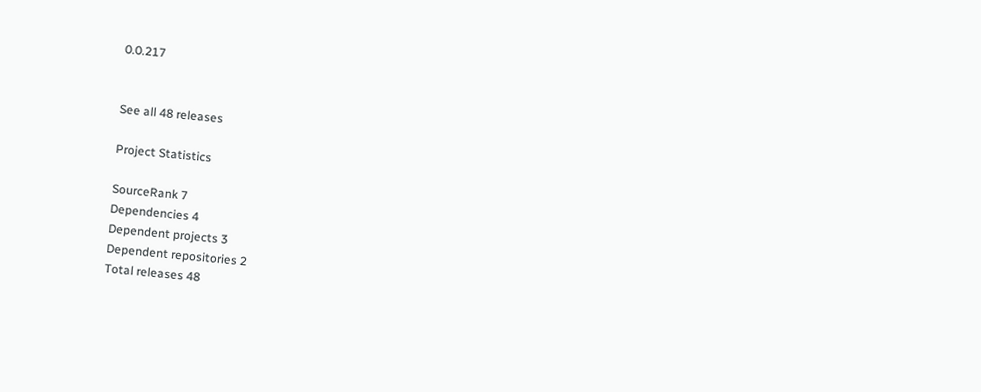0.0.217


See all 48 releases

Project Statistics

SourceRank 7
Dependencies 4
Dependent projects 3
Dependent repositories 2
Total releases 48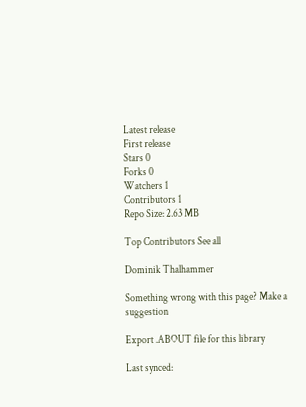Latest release
First release
Stars 0
Forks 0
Watchers 1
Contributors 1
Repo Size: 2.63 MB

Top Contributors See all

Dominik Thalhammer

Something wrong with this page? Make a suggestion

Export .ABOUT file for this library

Last synced: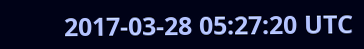2017-03-28 05:27:20 UTC